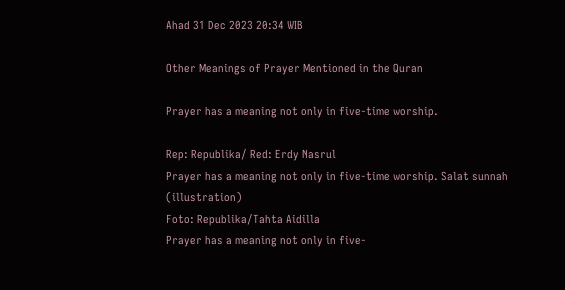Ahad 31 Dec 2023 20:34 WIB

Other Meanings of Prayer Mentioned in the Quran

Prayer has a meaning not only in five-time worship.

Rep: Republika/ Red: Erdy Nasrul
Prayer has a meaning not only in five-time worship. Salat sunnah (illustration)
Foto: Republika/Tahta Aidilla
Prayer has a meaning not only in five-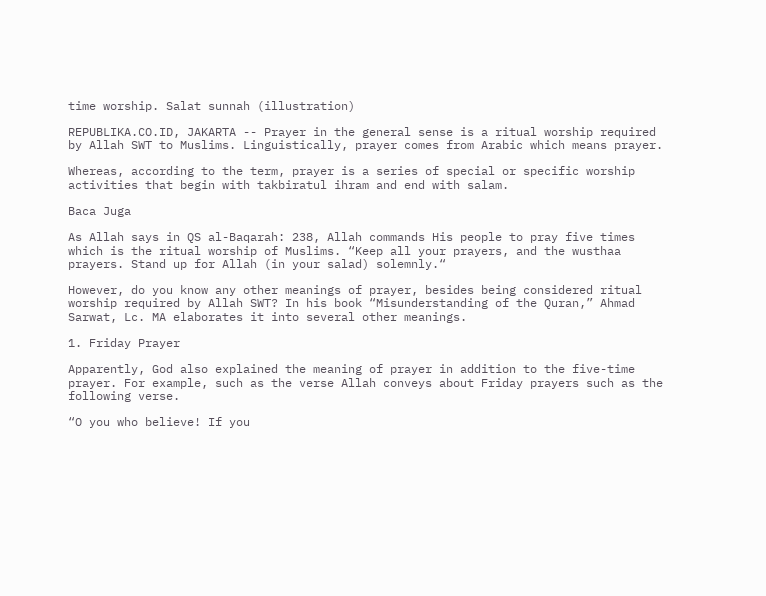time worship. Salat sunnah (illustration)

REPUBLIKA.CO.ID, JAKARTA -- Prayer in the general sense is a ritual worship required by Allah SWT to Muslims. Linguistically, prayer comes from Arabic which means prayer.

Whereas, according to the term, prayer is a series of special or specific worship activities that begin with takbiratul ihram and end with salam.

Baca Juga

As Allah says in QS al-Baqarah: 238, Allah commands His people to pray five times which is the ritual worship of Muslims. “Keep all your prayers, and the wusthaa prayers. Stand up for Allah (in your salad) solemnly.“

However, do you know any other meanings of prayer, besides being considered ritual worship required by Allah SWT? In his book “Misunderstanding of the Quran,” Ahmad Sarwat, Lc. MA elaborates it into several other meanings.

1. Friday Prayer

Apparently, God also explained the meaning of prayer in addition to the five-time prayer. For example, such as the verse Allah conveys about Friday prayers such as the following verse.

“O you who believe! If you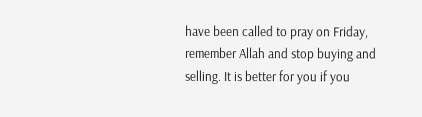have been called to pray on Friday, remember Allah and stop buying and selling. It is better for you if you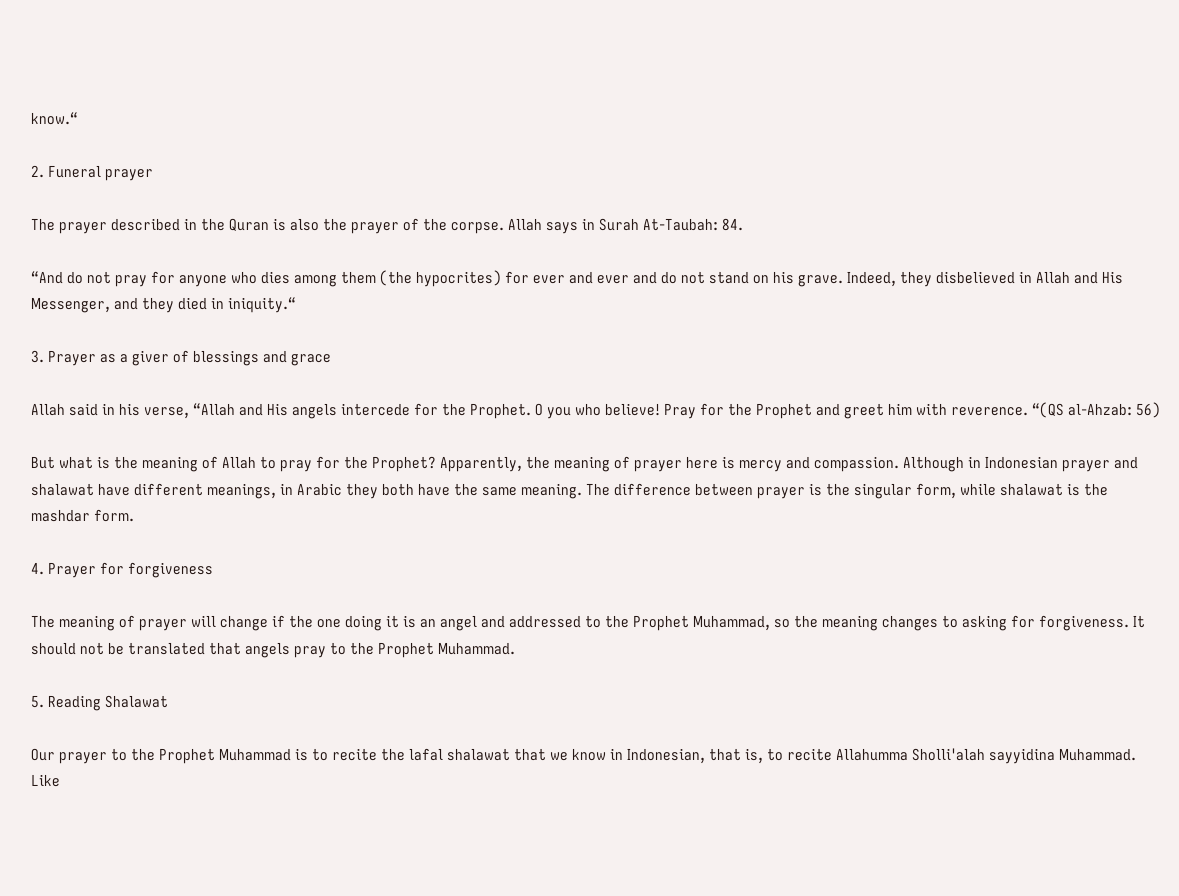know.“

2. Funeral prayer

The prayer described in the Quran is also the prayer of the corpse. Allah says in Surah At-Taubah: 84.

“And do not pray for anyone who dies among them (the hypocrites) for ever and ever and do not stand on his grave. Indeed, they disbelieved in Allah and His Messenger, and they died in iniquity.“

3. Prayer as a giver of blessings and grace

Allah said in his verse, “Allah and His angels intercede for the Prophet. O you who believe! Pray for the Prophet and greet him with reverence. “(QS al-Ahzab: 56)

But what is the meaning of Allah to pray for the Prophet? Apparently, the meaning of prayer here is mercy and compassion. Although in Indonesian prayer and shalawat have different meanings, in Arabic they both have the same meaning. The difference between prayer is the singular form, while shalawat is the mashdar form.

4. Prayer for forgiveness

The meaning of prayer will change if the one doing it is an angel and addressed to the Prophet Muhammad, so the meaning changes to asking for forgiveness. It should not be translated that angels pray to the Prophet Muhammad.

5. Reading Shalawat

Our prayer to the Prophet Muhammad is to recite the lafal shalawat that we know in Indonesian, that is, to recite Allahumma Sholli'alah sayyidina Muhammad. Like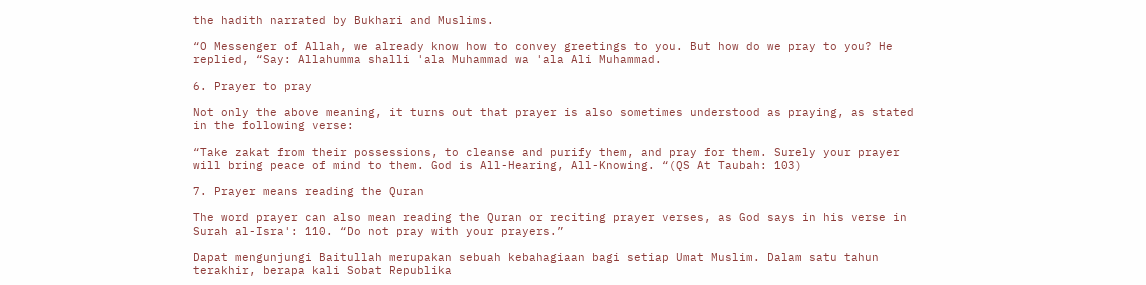the hadith narrated by Bukhari and Muslims.

“O Messenger of Allah, we already know how to convey greetings to you. But how do we pray to you? He replied, “Say: Allahumma shalli 'ala Muhammad wa 'ala Ali Muhammad.

6. Prayer to pray

Not only the above meaning, it turns out that prayer is also sometimes understood as praying, as stated in the following verse:

“Take zakat from their possessions, to cleanse and purify them, and pray for them. Surely your prayer will bring peace of mind to them. God is All-Hearing, All-Knowing. “(QS At Taubah: 103)

7. Prayer means reading the Quran

The word prayer can also mean reading the Quran or reciting prayer verses, as God says in his verse in Surah al-Isra': 110. “Do not pray with your prayers.”

Dapat mengunjungi Baitullah merupakan sebuah kebahagiaan bagi setiap Umat Muslim. Dalam satu tahun terakhir, berapa kali Sobat Republika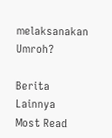melaksanakan Umroh?

Berita Lainnya
Most Read